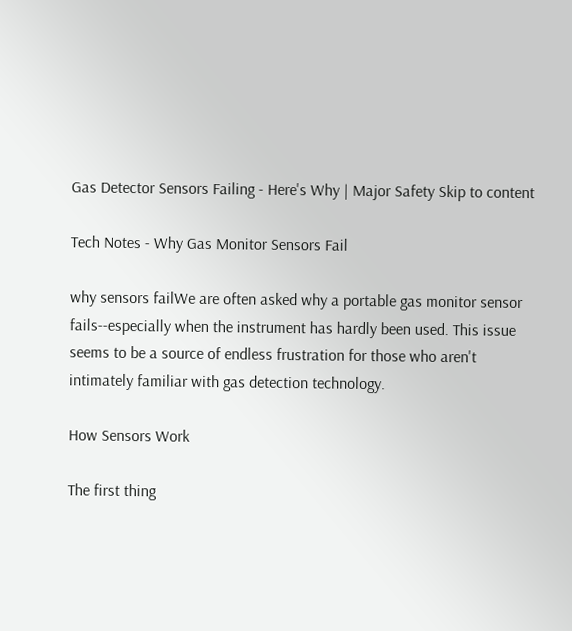Gas Detector Sensors Failing - Here's Why | Major Safety Skip to content

Tech Notes - Why Gas Monitor Sensors Fail

why sensors failWe are often asked why a portable gas monitor sensor fails--especially when the instrument has hardly been used. This issue seems to be a source of endless frustration for those who aren't intimately familiar with gas detection technology.

How Sensors Work

The first thing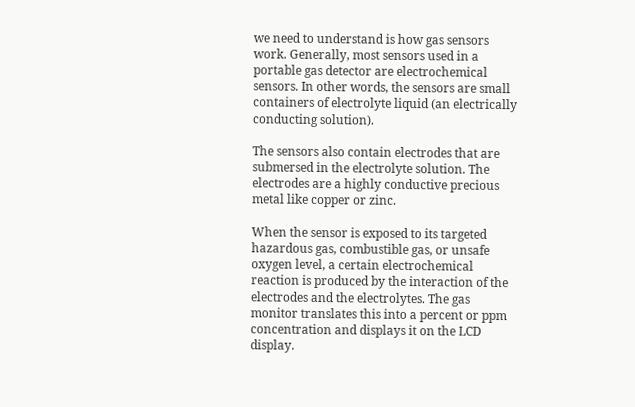we need to understand is how gas sensors work. Generally, most sensors used in a portable gas detector are electrochemical sensors. In other words, the sensors are small containers of electrolyte liquid (an electrically conducting solution).

The sensors also contain electrodes that are submersed in the electrolyte solution. The electrodes are a highly conductive precious metal like copper or zinc.

When the sensor is exposed to its targeted hazardous gas, combustible gas, or unsafe oxygen level, a certain electrochemical reaction is produced by the interaction of the electrodes and the electrolytes. The gas monitor translates this into a percent or ppm concentration and displays it on the LCD display.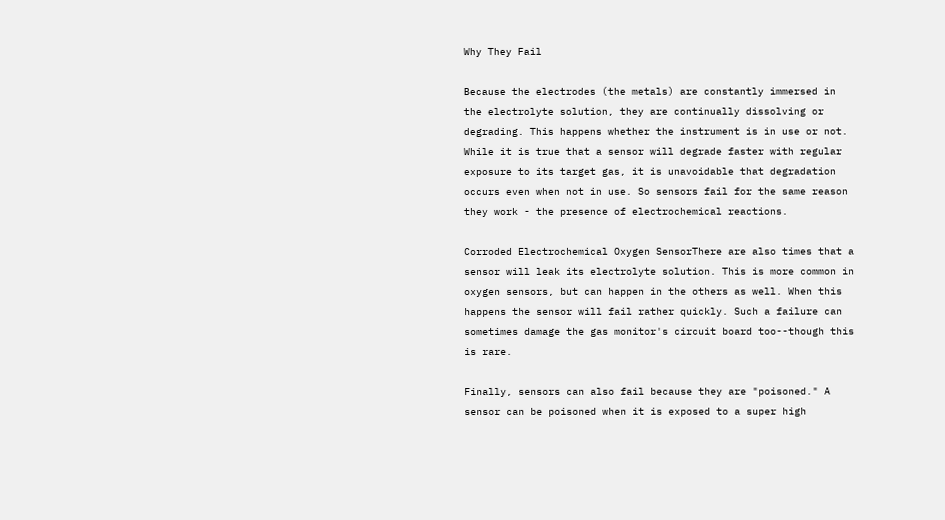Why They Fail

Because the electrodes (the metals) are constantly immersed in the electrolyte solution, they are continually dissolving or degrading. This happens whether the instrument is in use or not. While it is true that a sensor will degrade faster with regular exposure to its target gas, it is unavoidable that degradation occurs even when not in use. So sensors fail for the same reason they work - the presence of electrochemical reactions.

Corroded Electrochemical Oxygen SensorThere are also times that a sensor will leak its electrolyte solution. This is more common in oxygen sensors, but can happen in the others as well. When this happens the sensor will fail rather quickly. Such a failure can sometimes damage the gas monitor's circuit board too--though this is rare.

Finally, sensors can also fail because they are "poisoned." A sensor can be poisoned when it is exposed to a super high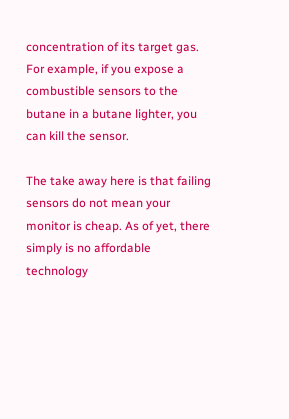concentration of its target gas. For example, if you expose a combustible sensors to the butane in a butane lighter, you can kill the sensor.

The take away here is that failing sensors do not mean your monitor is cheap. As of yet, there simply is no affordable technology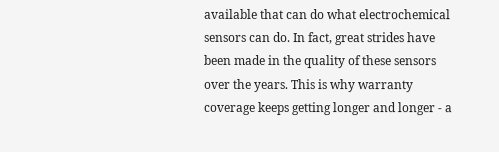available that can do what electrochemical sensors can do. In fact, great strides have been made in the quality of these sensors over the years. This is why warranty coverage keeps getting longer and longer - a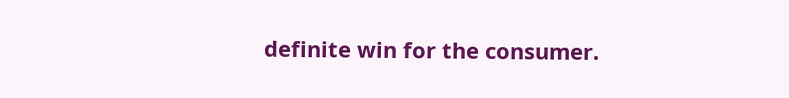definite win for the consumer.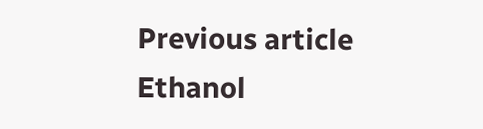Previous article Ethanol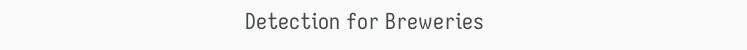Detection for Breweries